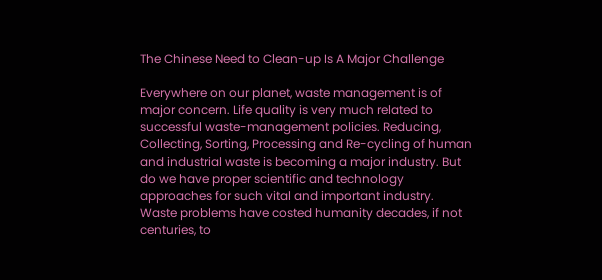The Chinese Need to Clean-up Is A Major Challenge

Everywhere on our planet, waste management is of major concern. Life quality is very much related to successful waste-management policies. Reducing, Collecting, Sorting, Processing and Re-cycling of human and industrial waste is becoming a major industry. But do we have proper scientific and technology approaches for such vital and important industry. Waste problems have costed humanity decades, if not centuries, to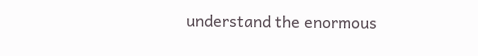understand the enormous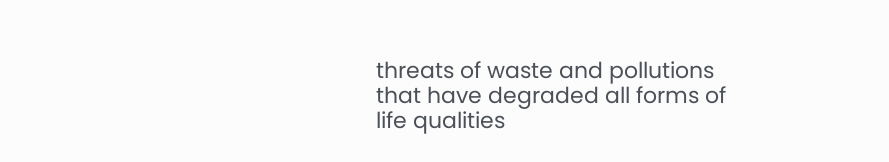threats of waste and pollutions that have degraded all forms of life qualities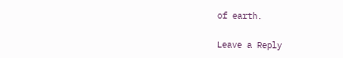of earth.

Leave a Reply